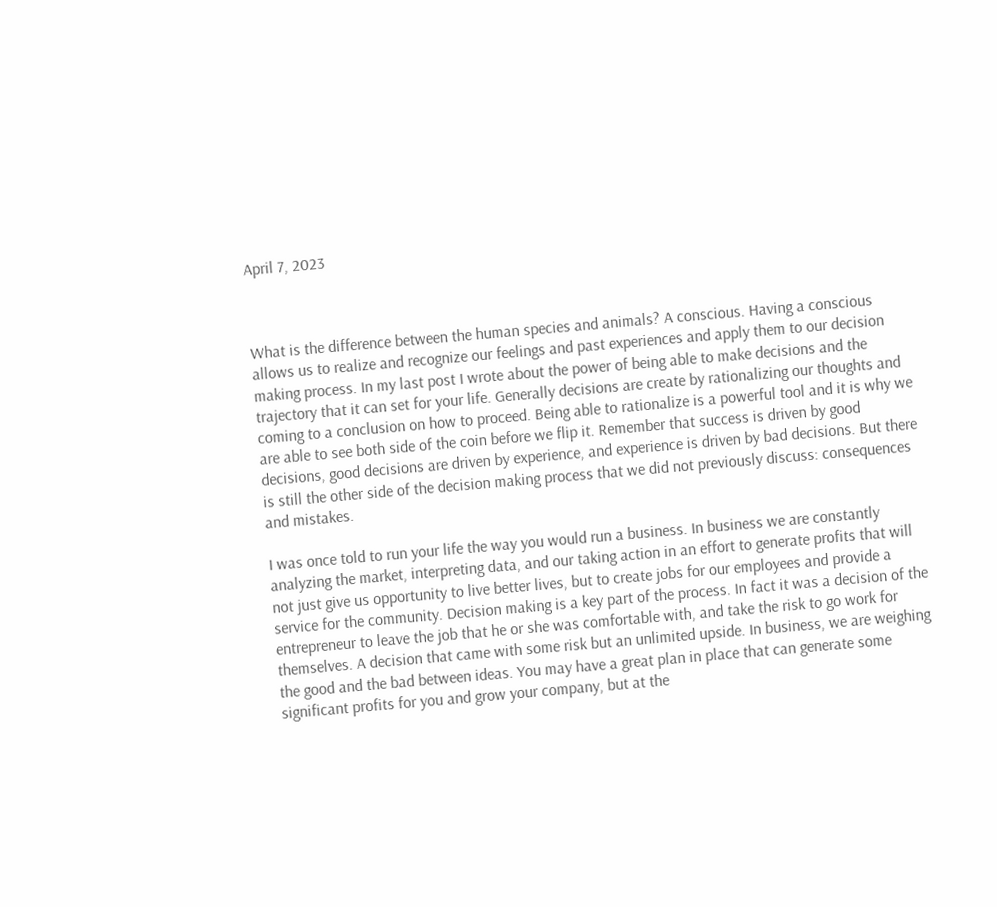April 7, 2023



What is the difference between the human species and animals? A conscious. Having a conscious allows us to realize and recognize our feelings and past experiences and apply them to our decision making process. In my last post I wrote about the power of being able to make decisions and the trajectory that it can set for your life. Generally decisions are create by rationalizing our thoughts and coming to a conclusion on how to proceed. Being able to rationalize is a powerful tool and it is why we are able to see both side of the coin before we flip it. Remember that success is driven by good decisions, good decisions are driven by experience, and experience is driven by bad decisions. But there is still the other side of the decision making process that we did not previously discuss: consequences and mistakes.

I was once told to run your life the way you would run a business. In business we are constantly analyzing the market, interpreting data, and our taking action in an effort to generate profits that will not just give us opportunity to live better lives, but to create jobs for our employees and provide a service for the community. Decision making is a key part of the process. In fact it was a decision of the entrepreneur to leave the job that he or she was comfortable with, and take the risk to go work for themselves. A decision that came with some risk but an unlimited upside. In business, we are weighing the good and the bad between ideas. You may have a great plan in place that can generate some significant profits for you and grow your company, but at the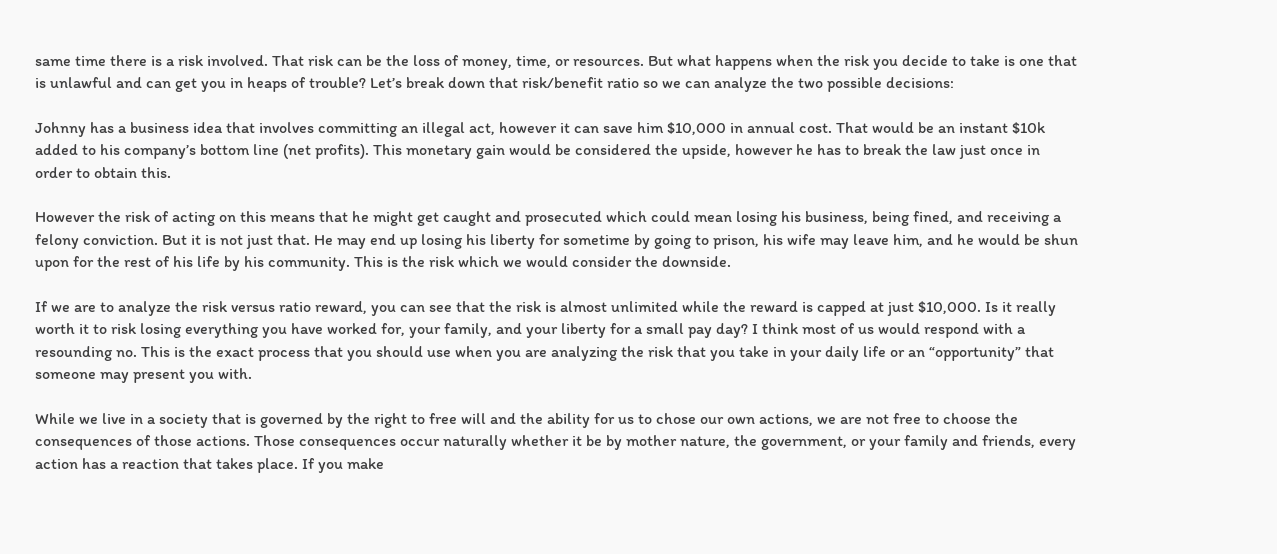same time there is a risk involved. That risk can be the loss of money, time, or resources. But what happens when the risk you decide to take is one that is unlawful and can get you in heaps of trouble? Let’s break down that risk/benefit ratio so we can analyze the two possible decisions:

Johnny has a business idea that involves committing an illegal act, however it can save him $10,000 in annual cost. That would be an instant $10k added to his company’s bottom line (net profits). This monetary gain would be considered the upside, however he has to break the law just once in order to obtain this.

However the risk of acting on this means that he might get caught and prosecuted which could mean losing his business, being fined, and receiving a felony conviction. But it is not just that. He may end up losing his liberty for sometime by going to prison, his wife may leave him, and he would be shun upon for the rest of his life by his community. This is the risk which we would consider the downside.

If we are to analyze the risk versus ratio reward, you can see that the risk is almost unlimited while the reward is capped at just $10,000. Is it really worth it to risk losing everything you have worked for, your family, and your liberty for a small pay day? I think most of us would respond with a resounding no. This is the exact process that you should use when you are analyzing the risk that you take in your daily life or an “opportunity” that someone may present you with.

While we live in a society that is governed by the right to free will and the ability for us to chose our own actions, we are not free to choose the consequences of those actions. Those consequences occur naturally whether it be by mother nature, the government, or your family and friends, every action has a reaction that takes place. If you make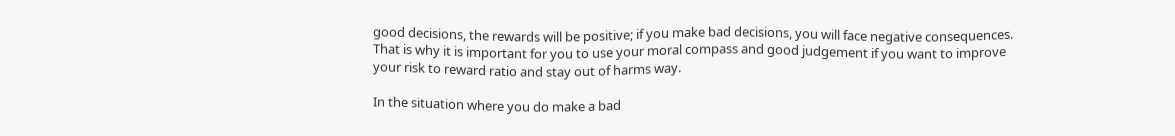good decisions, the rewards will be positive; if you make bad decisions, you will face negative consequences. That is why it is important for you to use your moral compass and good judgement if you want to improve your risk to reward ratio and stay out of harms way.

In the situation where you do make a bad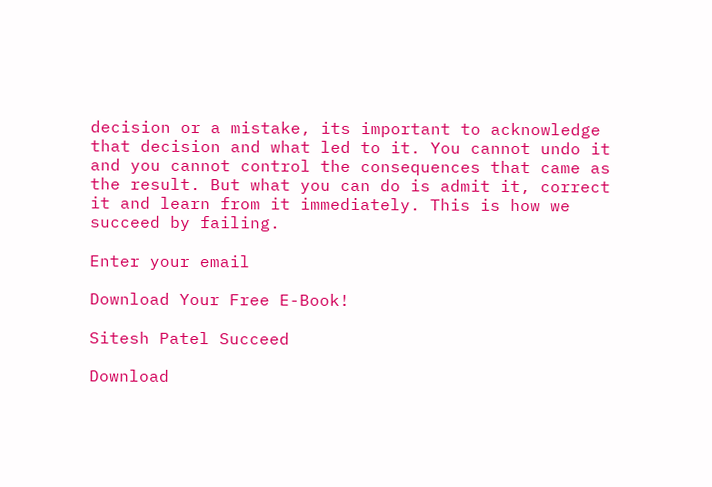decision or a mistake, its important to acknowledge that decision and what led to it. You cannot undo it and you cannot control the consequences that came as the result. But what you can do is admit it, correct it and learn from it immediately. This is how we succeed by failing.

Enter your email

Download Your Free E-Book!

Sitesh Patel Succeed

Download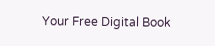Your Free Digital Book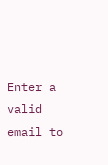Enter a valid email to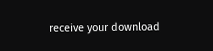receive your download